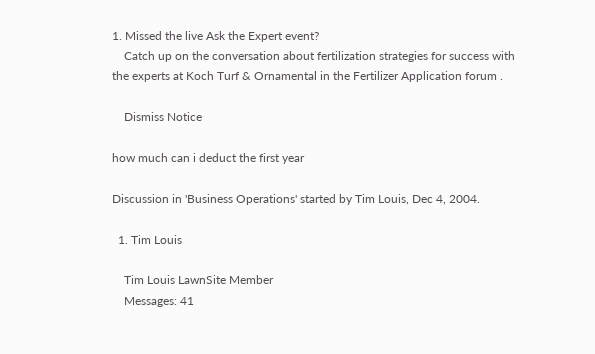1. Missed the live Ask the Expert event?
    Catch up on the conversation about fertilization strategies for success with the experts at Koch Turf & Ornamental in the Fertilizer Application forum .

    Dismiss Notice

how much can i deduct the first year

Discussion in 'Business Operations' started by Tim Louis, Dec 4, 2004.

  1. Tim Louis

    Tim Louis LawnSite Member
    Messages: 41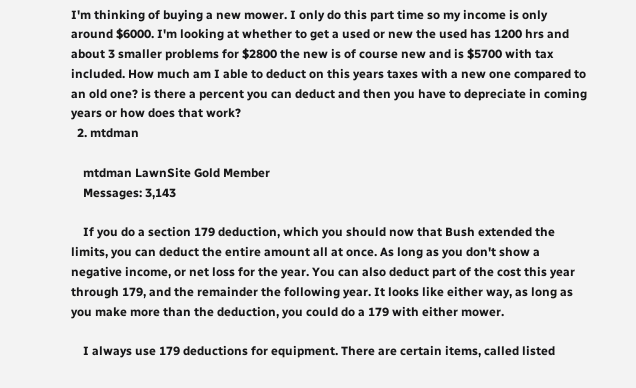I'm thinking of buying a new mower. I only do this part time so my income is only around $6000. I'm looking at whether to get a used or new the used has 1200 hrs and about 3 smaller problems for $2800 the new is of course new and is $5700 with tax included. How much am I able to deduct on this years taxes with a new one compared to an old one? is there a percent you can deduct and then you have to depreciate in coming years or how does that work?
  2. mtdman

    mtdman LawnSite Gold Member
    Messages: 3,143

    If you do a section 179 deduction, which you should now that Bush extended the limits, you can deduct the entire amount all at once. As long as you don't show a negative income, or net loss for the year. You can also deduct part of the cost this year through 179, and the remainder the following year. It looks like either way, as long as you make more than the deduction, you could do a 179 with either mower.

    I always use 179 deductions for equipment. There are certain items, called listed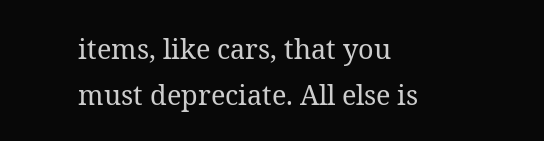items, like cars, that you must depreciate. All else is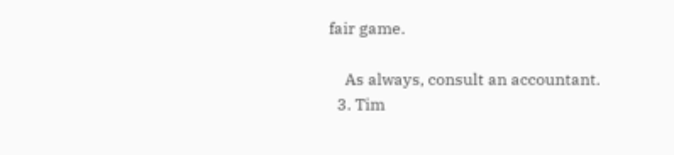fair game.

    As always, consult an accountant.
  3. Tim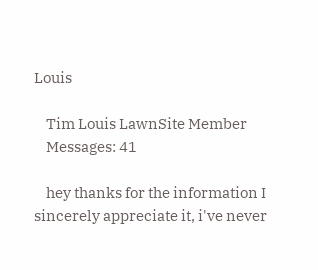Louis

    Tim Louis LawnSite Member
    Messages: 41

    hey thanks for the information I sincerely appreciate it, i've never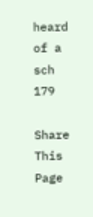heard of a sch 179

Share This Page